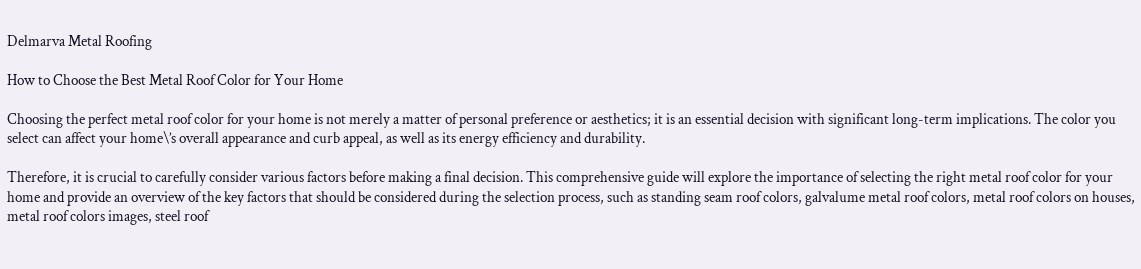Delmarva Metal Roofing

How to Choose the Best Metal Roof Color for Your Home

Choosing the perfect metal roof color for your home is not merely a matter of personal preference or aesthetics; it is an essential decision with significant long-term implications. The color you select can affect your home\’s overall appearance and curb appeal, as well as its energy efficiency and durability.

Therefore, it is crucial to carefully consider various factors before making a final decision. This comprehensive guide will explore the importance of selecting the right metal roof color for your home and provide an overview of the key factors that should be considered during the selection process, such as standing seam roof colors, galvalume metal roof colors, metal roof colors on houses, metal roof colors images, steel roof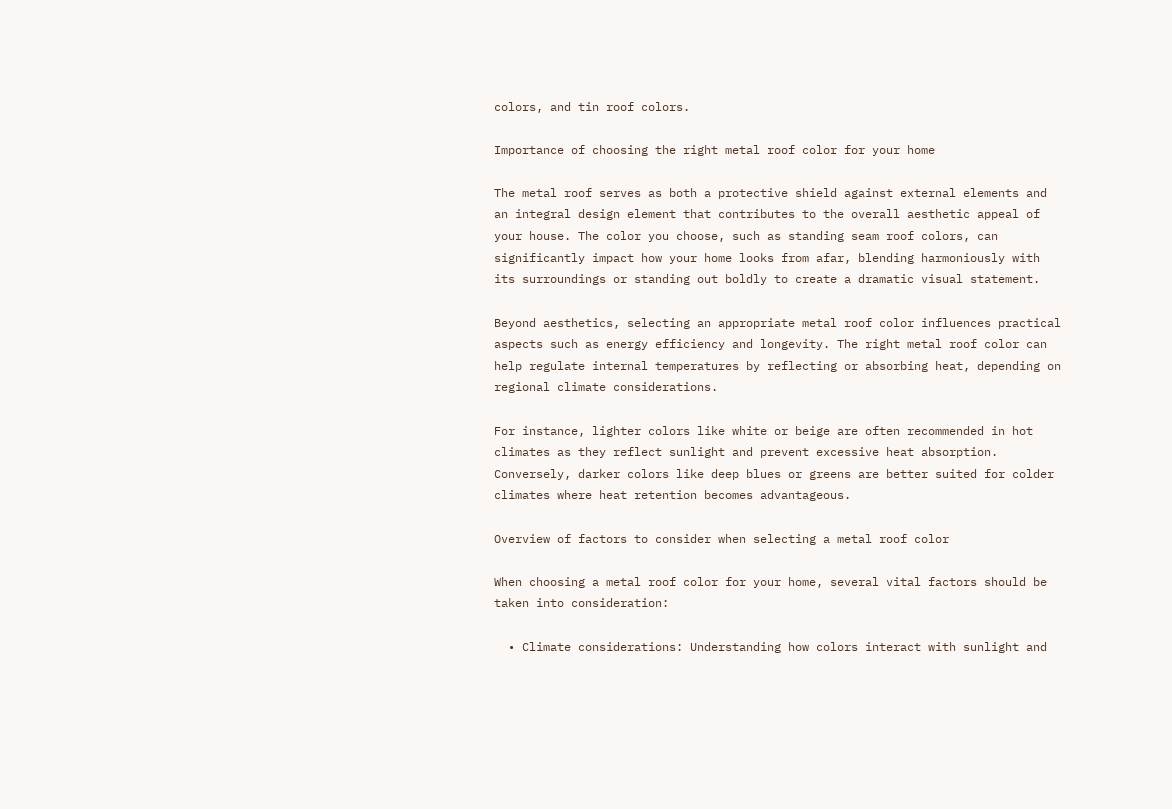colors, and tin roof colors.

Importance of choosing the right metal roof color for your home

The metal roof serves as both a protective shield against external elements and an integral design element that contributes to the overall aesthetic appeal of your house. The color you choose, such as standing seam roof colors, can significantly impact how your home looks from afar, blending harmoniously with its surroundings or standing out boldly to create a dramatic visual statement.

Beyond aesthetics, selecting an appropriate metal roof color influences practical aspects such as energy efficiency and longevity. The right metal roof color can help regulate internal temperatures by reflecting or absorbing heat, depending on regional climate considerations.

For instance, lighter colors like white or beige are often recommended in hot climates as they reflect sunlight and prevent excessive heat absorption. Conversely, darker colors like deep blues or greens are better suited for colder climates where heat retention becomes advantageous.

Overview of factors to consider when selecting a metal roof color

When choosing a metal roof color for your home, several vital factors should be taken into consideration:

  • Climate considerations: Understanding how colors interact with sunlight and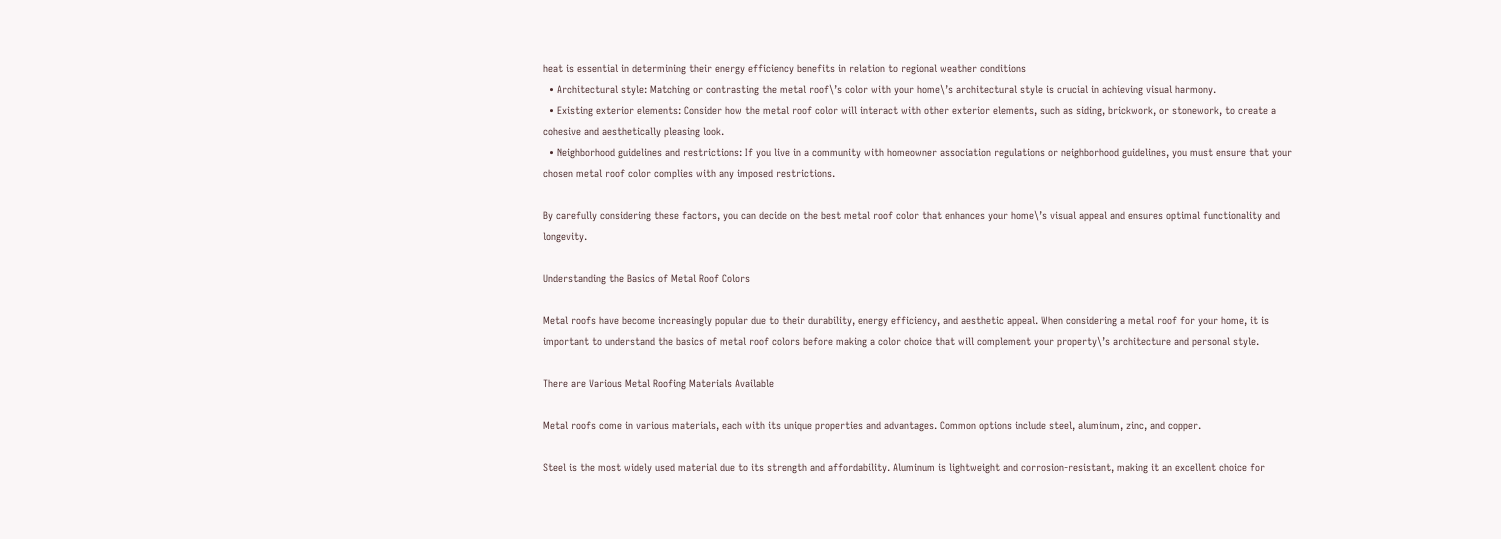heat is essential in determining their energy efficiency benefits in relation to regional weather conditions
  • Architectural style: Matching or contrasting the metal roof\’s color with your home\’s architectural style is crucial in achieving visual harmony.
  • Existing exterior elements: Consider how the metal roof color will interact with other exterior elements, such as siding, brickwork, or stonework, to create a cohesive and aesthetically pleasing look.
  • Neighborhood guidelines and restrictions: If you live in a community with homeowner association regulations or neighborhood guidelines, you must ensure that your chosen metal roof color complies with any imposed restrictions.

By carefully considering these factors, you can decide on the best metal roof color that enhances your home\’s visual appeal and ensures optimal functionality and longevity.

Understanding the Basics of Metal Roof Colors

Metal roofs have become increasingly popular due to their durability, energy efficiency, and aesthetic appeal. When considering a metal roof for your home, it is important to understand the basics of metal roof colors before making a color choice that will complement your property\’s architecture and personal style.

There are Various Metal Roofing Materials Available

Metal roofs come in various materials, each with its unique properties and advantages. Common options include steel, aluminum, zinc, and copper.

Steel is the most widely used material due to its strength and affordability. Aluminum is lightweight and corrosion-resistant, making it an excellent choice for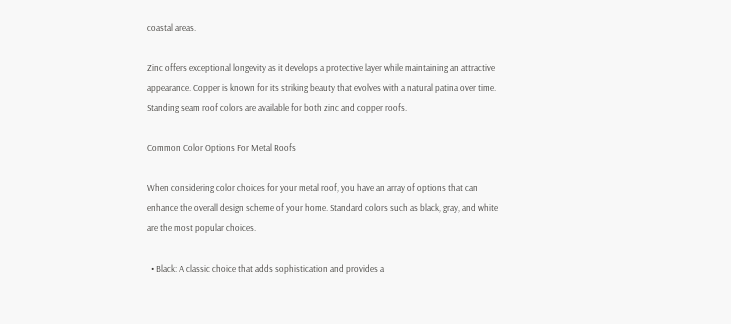coastal areas.

Zinc offers exceptional longevity as it develops a protective layer while maintaining an attractive appearance. Copper is known for its striking beauty that evolves with a natural patina over time. Standing seam roof colors are available for both zinc and copper roofs.

Common Color Options For Metal Roofs

When considering color choices for your metal roof, you have an array of options that can enhance the overall design scheme of your home. Standard colors such as black, gray, and white are the most popular choices.

  • Black: A classic choice that adds sophistication and provides a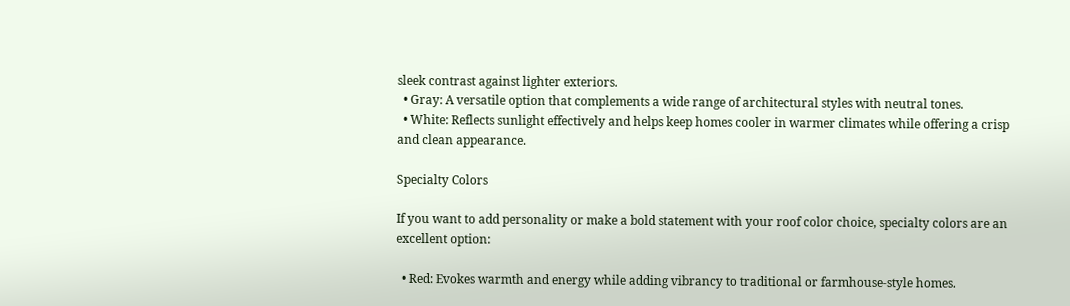sleek contrast against lighter exteriors.
  • Gray: A versatile option that complements a wide range of architectural styles with neutral tones.
  • White: Reflects sunlight effectively and helps keep homes cooler in warmer climates while offering a crisp and clean appearance.

Specialty Colors

If you want to add personality or make a bold statement with your roof color choice, specialty colors are an excellent option:

  • Red: Evokes warmth and energy while adding vibrancy to traditional or farmhouse-style homes.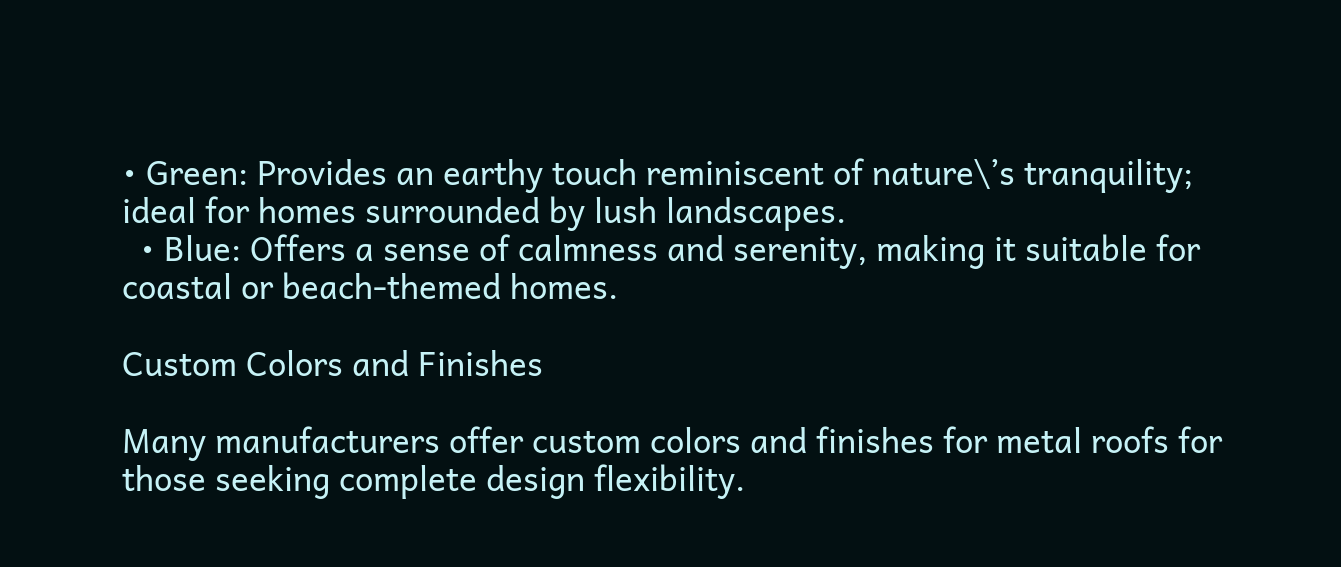• Green: Provides an earthy touch reminiscent of nature\’s tranquility; ideal for homes surrounded by lush landscapes.
  • Blue: Offers a sense of calmness and serenity, making it suitable for coastal or beach-themed homes.

Custom Colors and Finishes

Many manufacturers offer custom colors and finishes for metal roofs for those seeking complete design flexibility.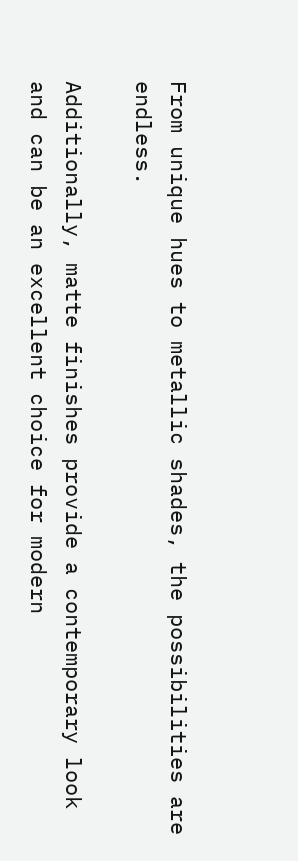From unique hues to metallic shades, the possibilities are endless.

Additionally, matte finishes provide a contemporary look and can be an excellent choice for modern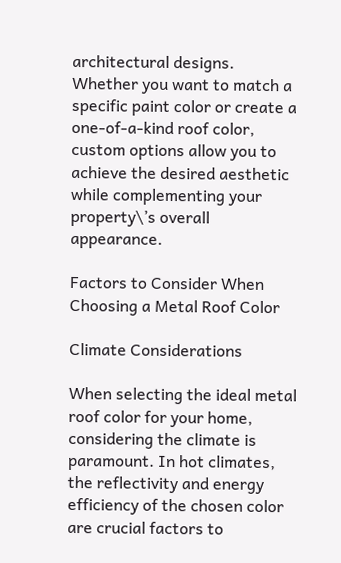architectural designs. Whether you want to match a specific paint color or create a one-of-a-kind roof color, custom options allow you to achieve the desired aesthetic while complementing your property\’s overall appearance.

Factors to Consider When Choosing a Metal Roof Color

Climate Considerations

When selecting the ideal metal roof color for your home, considering the climate is paramount. In hot climates, the reflectivity and energy efficiency of the chosen color are crucial factors to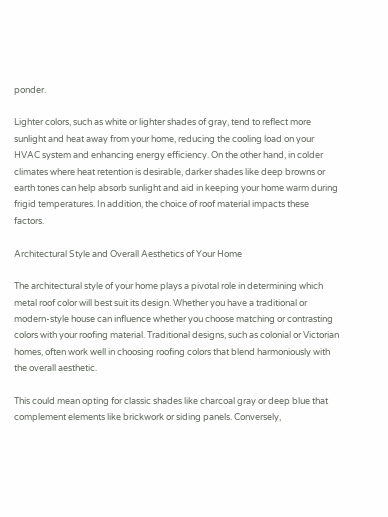ponder.

Lighter colors, such as white or lighter shades of gray, tend to reflect more sunlight and heat away from your home, reducing the cooling load on your HVAC system and enhancing energy efficiency. On the other hand, in colder climates where heat retention is desirable, darker shades like deep browns or earth tones can help absorb sunlight and aid in keeping your home warm during frigid temperatures. In addition, the choice of roof material impacts these factors.

Architectural Style and Overall Aesthetics of Your Home

The architectural style of your home plays a pivotal role in determining which metal roof color will best suit its design. Whether you have a traditional or modern-style house can influence whether you choose matching or contrasting colors with your roofing material. Traditional designs, such as colonial or Victorian homes, often work well in choosing roofing colors that blend harmoniously with the overall aesthetic.

This could mean opting for classic shades like charcoal gray or deep blue that complement elements like brickwork or siding panels. Conversely,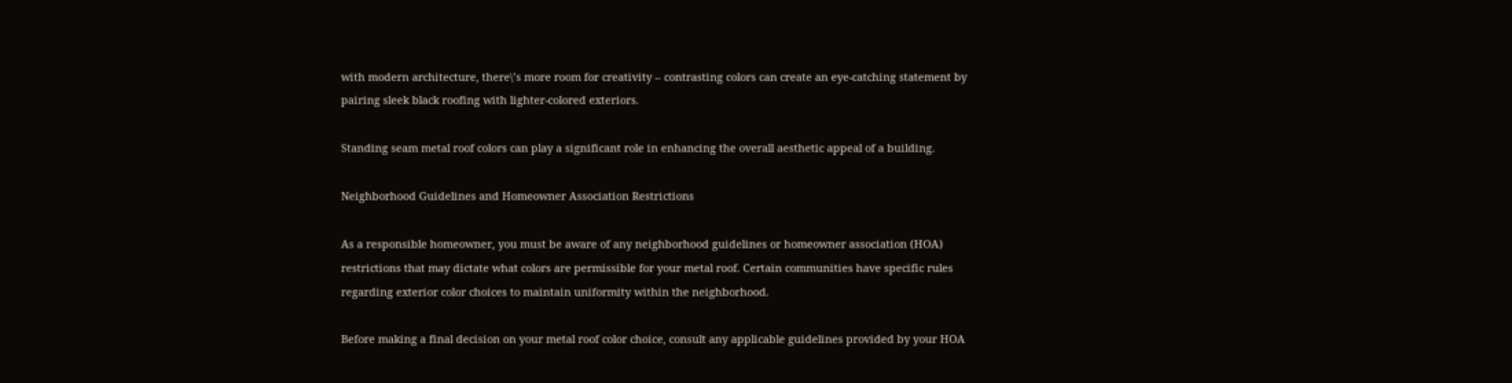with modern architecture, there\’s more room for creativity – contrasting colors can create an eye-catching statement by pairing sleek black roofing with lighter-colored exteriors.

Standing seam metal roof colors can play a significant role in enhancing the overall aesthetic appeal of a building.

Neighborhood Guidelines and Homeowner Association Restrictions

As a responsible homeowner, you must be aware of any neighborhood guidelines or homeowner association (HOA) restrictions that may dictate what colors are permissible for your metal roof. Certain communities have specific rules regarding exterior color choices to maintain uniformity within the neighborhood.

Before making a final decision on your metal roof color choice, consult any applicable guidelines provided by your HOA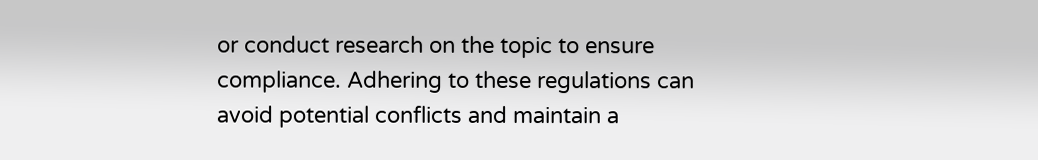or conduct research on the topic to ensure compliance. Adhering to these regulations can avoid potential conflicts and maintain a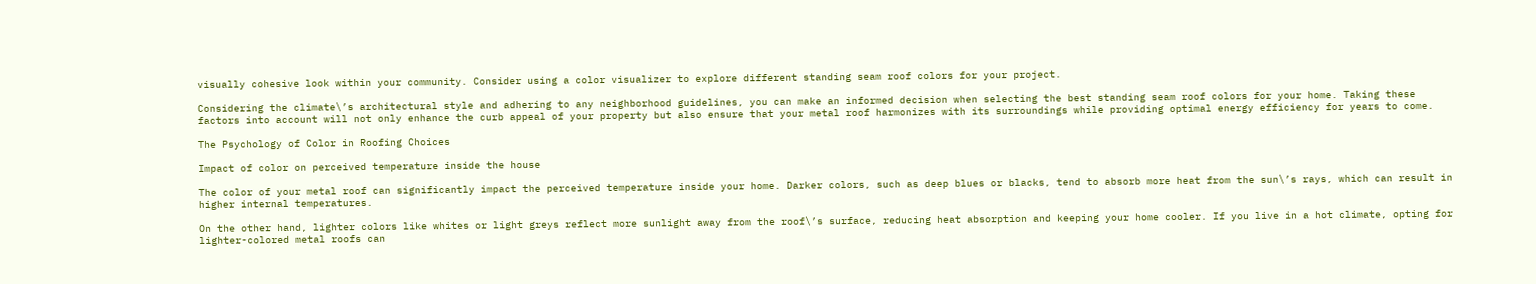visually cohesive look within your community. Consider using a color visualizer to explore different standing seam roof colors for your project.

Considering the climate\’s architectural style and adhering to any neighborhood guidelines, you can make an informed decision when selecting the best standing seam roof colors for your home. Taking these factors into account will not only enhance the curb appeal of your property but also ensure that your metal roof harmonizes with its surroundings while providing optimal energy efficiency for years to come.

The Psychology of Color in Roofing Choices

Impact of color on perceived temperature inside the house

The color of your metal roof can significantly impact the perceived temperature inside your home. Darker colors, such as deep blues or blacks, tend to absorb more heat from the sun\’s rays, which can result in higher internal temperatures.

On the other hand, lighter colors like whites or light greys reflect more sunlight away from the roof\’s surface, reducing heat absorption and keeping your home cooler. If you live in a hot climate, opting for lighter-colored metal roofs can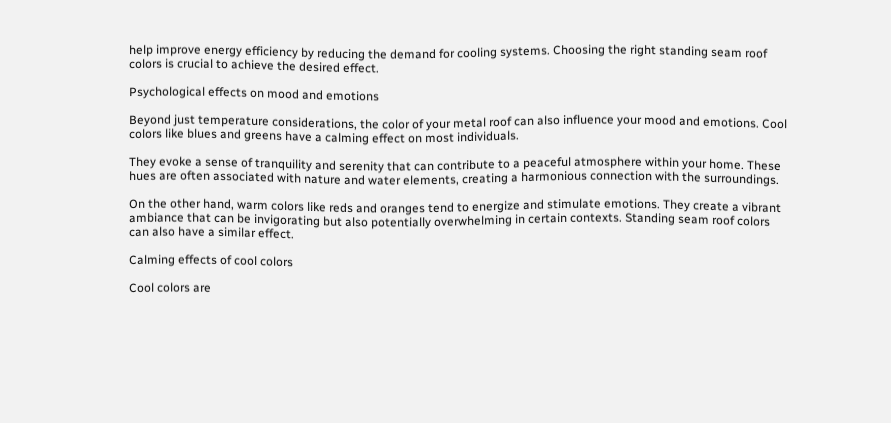help improve energy efficiency by reducing the demand for cooling systems. Choosing the right standing seam roof colors is crucial to achieve the desired effect.

Psychological effects on mood and emotions

Beyond just temperature considerations, the color of your metal roof can also influence your mood and emotions. Cool colors like blues and greens have a calming effect on most individuals.

They evoke a sense of tranquility and serenity that can contribute to a peaceful atmosphere within your home. These hues are often associated with nature and water elements, creating a harmonious connection with the surroundings.

On the other hand, warm colors like reds and oranges tend to energize and stimulate emotions. They create a vibrant ambiance that can be invigorating but also potentially overwhelming in certain contexts. Standing seam roof colors can also have a similar effect.

Calming effects of cool colors

Cool colors are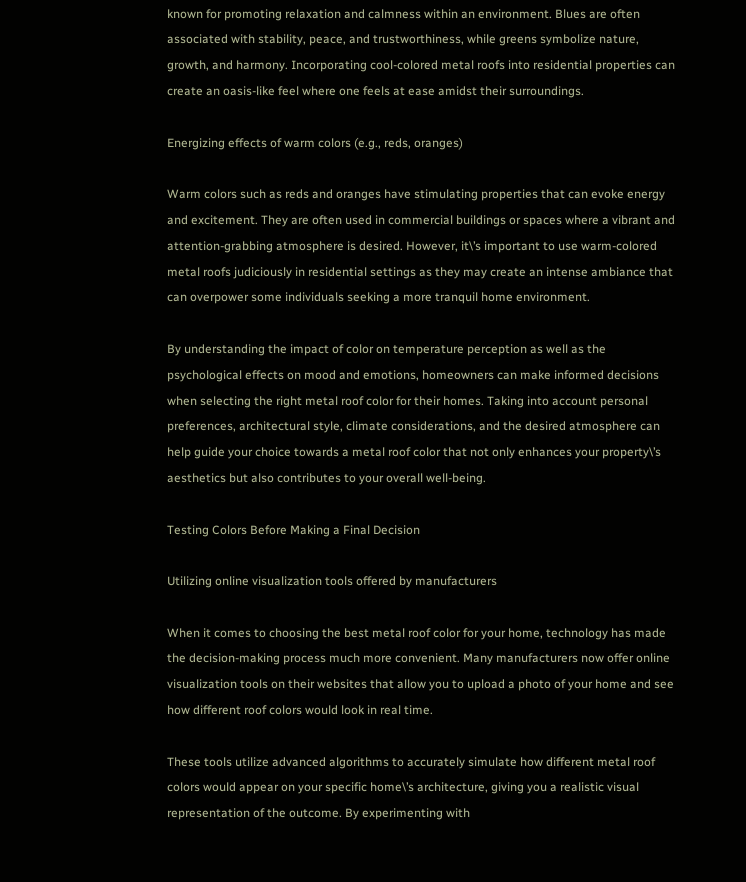known for promoting relaxation and calmness within an environment. Blues are often associated with stability, peace, and trustworthiness, while greens symbolize nature, growth, and harmony. Incorporating cool-colored metal roofs into residential properties can create an oasis-like feel where one feels at ease amidst their surroundings.

Energizing effects of warm colors (e.g., reds, oranges)

Warm colors such as reds and oranges have stimulating properties that can evoke energy and excitement. They are often used in commercial buildings or spaces where a vibrant and attention-grabbing atmosphere is desired. However, it\’s important to use warm-colored metal roofs judiciously in residential settings as they may create an intense ambiance that can overpower some individuals seeking a more tranquil home environment.

By understanding the impact of color on temperature perception as well as the psychological effects on mood and emotions, homeowners can make informed decisions when selecting the right metal roof color for their homes. Taking into account personal preferences, architectural style, climate considerations, and the desired atmosphere can help guide your choice towards a metal roof color that not only enhances your property\’s aesthetics but also contributes to your overall well-being.

Testing Colors Before Making a Final Decision

Utilizing online visualization tools offered by manufacturers

When it comes to choosing the best metal roof color for your home, technology has made the decision-making process much more convenient. Many manufacturers now offer online visualization tools on their websites that allow you to upload a photo of your home and see how different roof colors would look in real time.

These tools utilize advanced algorithms to accurately simulate how different metal roof colors would appear on your specific home\’s architecture, giving you a realistic visual representation of the outcome. By experimenting with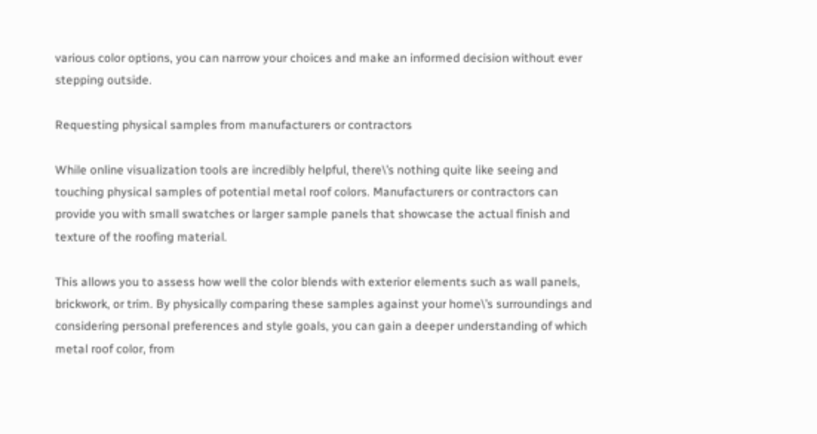various color options, you can narrow your choices and make an informed decision without ever stepping outside.

Requesting physical samples from manufacturers or contractors

While online visualization tools are incredibly helpful, there\’s nothing quite like seeing and touching physical samples of potential metal roof colors. Manufacturers or contractors can provide you with small swatches or larger sample panels that showcase the actual finish and texture of the roofing material.

This allows you to assess how well the color blends with exterior elements such as wall panels, brickwork, or trim. By physically comparing these samples against your home\’s surroundings and considering personal preferences and style goals, you can gain a deeper understanding of which metal roof color, from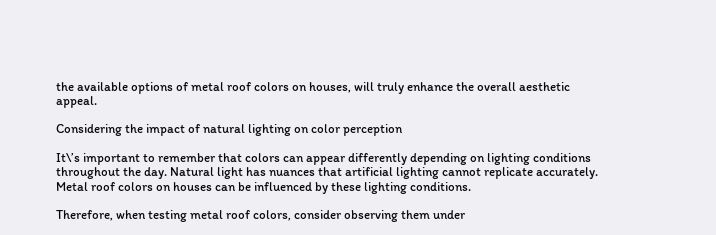the available options of metal roof colors on houses, will truly enhance the overall aesthetic appeal.

Considering the impact of natural lighting on color perception

It\’s important to remember that colors can appear differently depending on lighting conditions throughout the day. Natural light has nuances that artificial lighting cannot replicate accurately. Metal roof colors on houses can be influenced by these lighting conditions.

Therefore, when testing metal roof colors, consider observing them under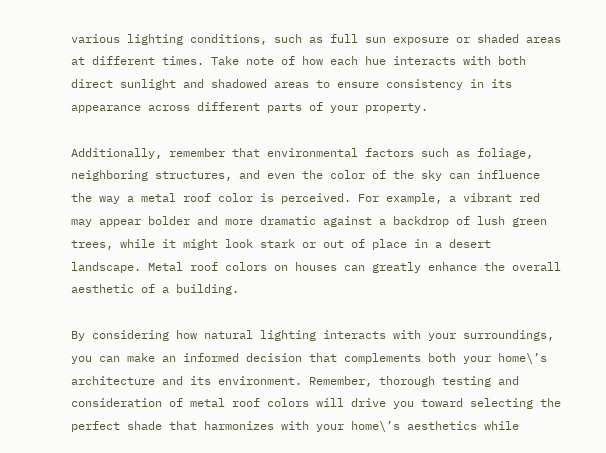various lighting conditions, such as full sun exposure or shaded areas at different times. Take note of how each hue interacts with both direct sunlight and shadowed areas to ensure consistency in its appearance across different parts of your property.

Additionally, remember that environmental factors such as foliage, neighboring structures, and even the color of the sky can influence the way a metal roof color is perceived. For example, a vibrant red may appear bolder and more dramatic against a backdrop of lush green trees, while it might look stark or out of place in a desert landscape. Metal roof colors on houses can greatly enhance the overall aesthetic of a building.

By considering how natural lighting interacts with your surroundings, you can make an informed decision that complements both your home\’s architecture and its environment. Remember, thorough testing and consideration of metal roof colors will drive you toward selecting the perfect shade that harmonizes with your home\’s aesthetics while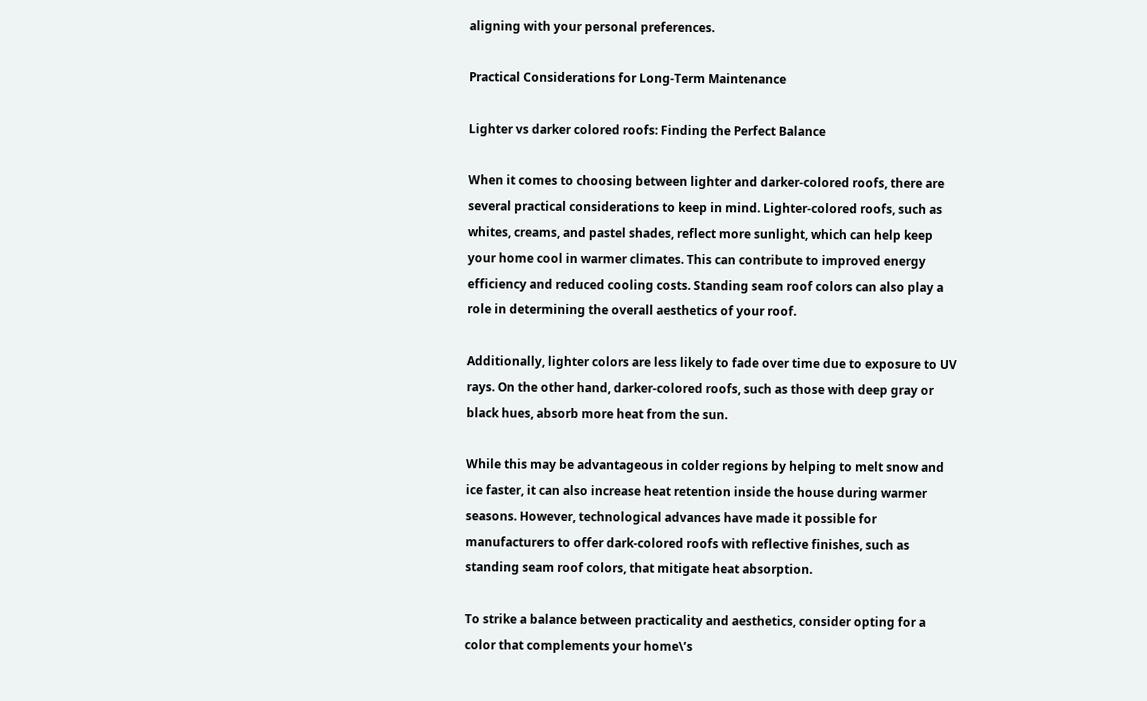aligning with your personal preferences.

Practical Considerations for Long-Term Maintenance

Lighter vs darker colored roofs: Finding the Perfect Balance

When it comes to choosing between lighter and darker-colored roofs, there are several practical considerations to keep in mind. Lighter-colored roofs, such as whites, creams, and pastel shades, reflect more sunlight, which can help keep your home cool in warmer climates. This can contribute to improved energy efficiency and reduced cooling costs. Standing seam roof colors can also play a role in determining the overall aesthetics of your roof.

Additionally, lighter colors are less likely to fade over time due to exposure to UV rays. On the other hand, darker-colored roofs, such as those with deep gray or black hues, absorb more heat from the sun.

While this may be advantageous in colder regions by helping to melt snow and ice faster, it can also increase heat retention inside the house during warmer seasons. However, technological advances have made it possible for manufacturers to offer dark-colored roofs with reflective finishes, such as standing seam roof colors, that mitigate heat absorption.

To strike a balance between practicality and aesthetics, consider opting for a color that complements your home\’s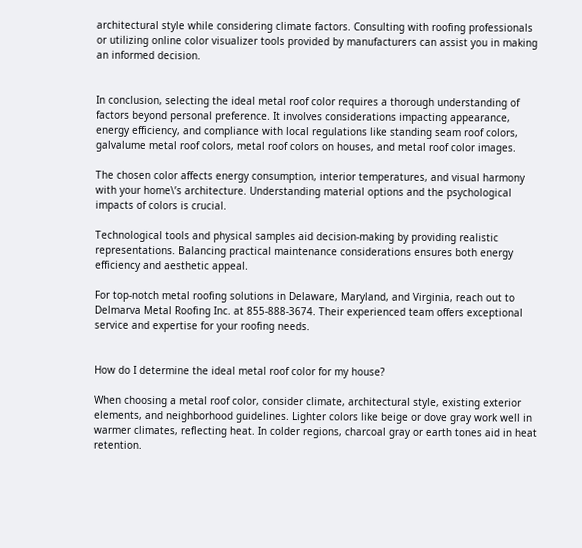architectural style while considering climate factors. Consulting with roofing professionals or utilizing online color visualizer tools provided by manufacturers can assist you in making an informed decision.


In conclusion, selecting the ideal metal roof color requires a thorough understanding of factors beyond personal preference. It involves considerations impacting appearance, energy efficiency, and compliance with local regulations like standing seam roof colors, galvalume metal roof colors, metal roof colors on houses, and metal roof color images.

The chosen color affects energy consumption, interior temperatures, and visual harmony with your home\’s architecture. Understanding material options and the psychological impacts of colors is crucial.

Technological tools and physical samples aid decision-making by providing realistic representations. Balancing practical maintenance considerations ensures both energy efficiency and aesthetic appeal.

For top-notch metal roofing solutions in Delaware, Maryland, and Virginia, reach out to Delmarva Metal Roofing Inc. at 855-888-3674. Their experienced team offers exceptional service and expertise for your roofing needs.


How do I determine the ideal metal roof color for my house?

When choosing a metal roof color, consider climate, architectural style, existing exterior elements, and neighborhood guidelines. Lighter colors like beige or dove gray work well in warmer climates, reflecting heat. In colder regions, charcoal gray or earth tones aid in heat retention.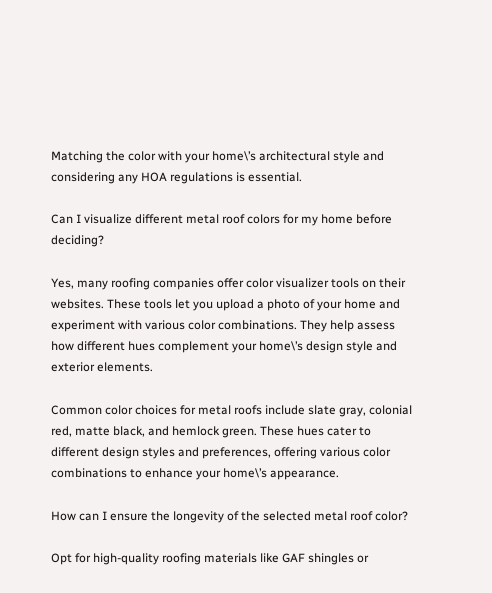Matching the color with your home\’s architectural style and considering any HOA regulations is essential.

Can I visualize different metal roof colors for my home before deciding?

Yes, many roofing companies offer color visualizer tools on their websites. These tools let you upload a photo of your home and experiment with various color combinations. They help assess how different hues complement your home\’s design style and exterior elements.

Common color choices for metal roofs include slate gray, colonial red, matte black, and hemlock green. These hues cater to different design styles and preferences, offering various color combinations to enhance your home\’s appearance.

How can I ensure the longevity of the selected metal roof color?

Opt for high-quality roofing materials like GAF shingles or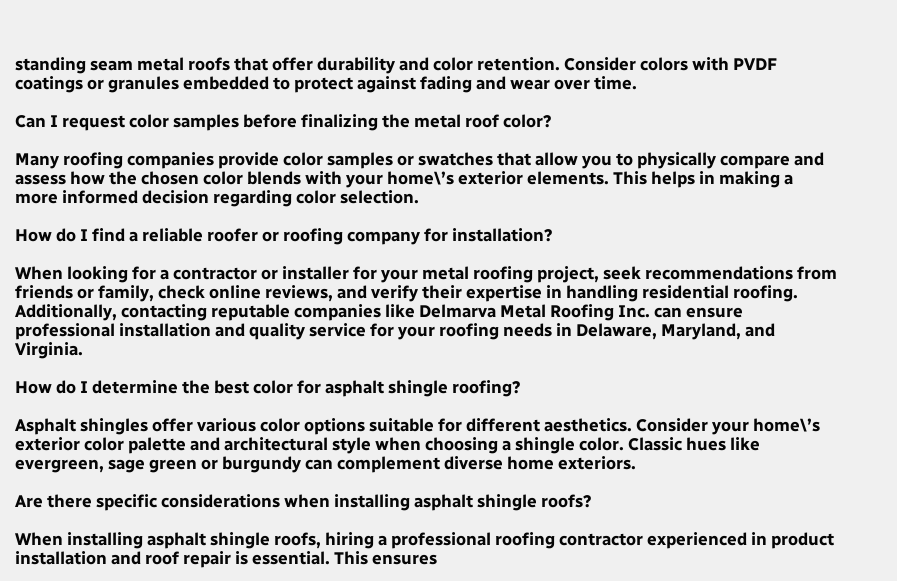standing seam metal roofs that offer durability and color retention. Consider colors with PVDF coatings or granules embedded to protect against fading and wear over time.

Can I request color samples before finalizing the metal roof color?

Many roofing companies provide color samples or swatches that allow you to physically compare and assess how the chosen color blends with your home\’s exterior elements. This helps in making a more informed decision regarding color selection.

How do I find a reliable roofer or roofing company for installation?

When looking for a contractor or installer for your metal roofing project, seek recommendations from friends or family, check online reviews, and verify their expertise in handling residential roofing. Additionally, contacting reputable companies like Delmarva Metal Roofing Inc. can ensure professional installation and quality service for your roofing needs in Delaware, Maryland, and Virginia.

How do I determine the best color for asphalt shingle roofing?

Asphalt shingles offer various color options suitable for different aesthetics. Consider your home\’s exterior color palette and architectural style when choosing a shingle color. Classic hues like evergreen, sage green or burgundy can complement diverse home exteriors.

Are there specific considerations when installing asphalt shingle roofs?

When installing asphalt shingle roofs, hiring a professional roofing contractor experienced in product installation and roof repair is essential. This ensures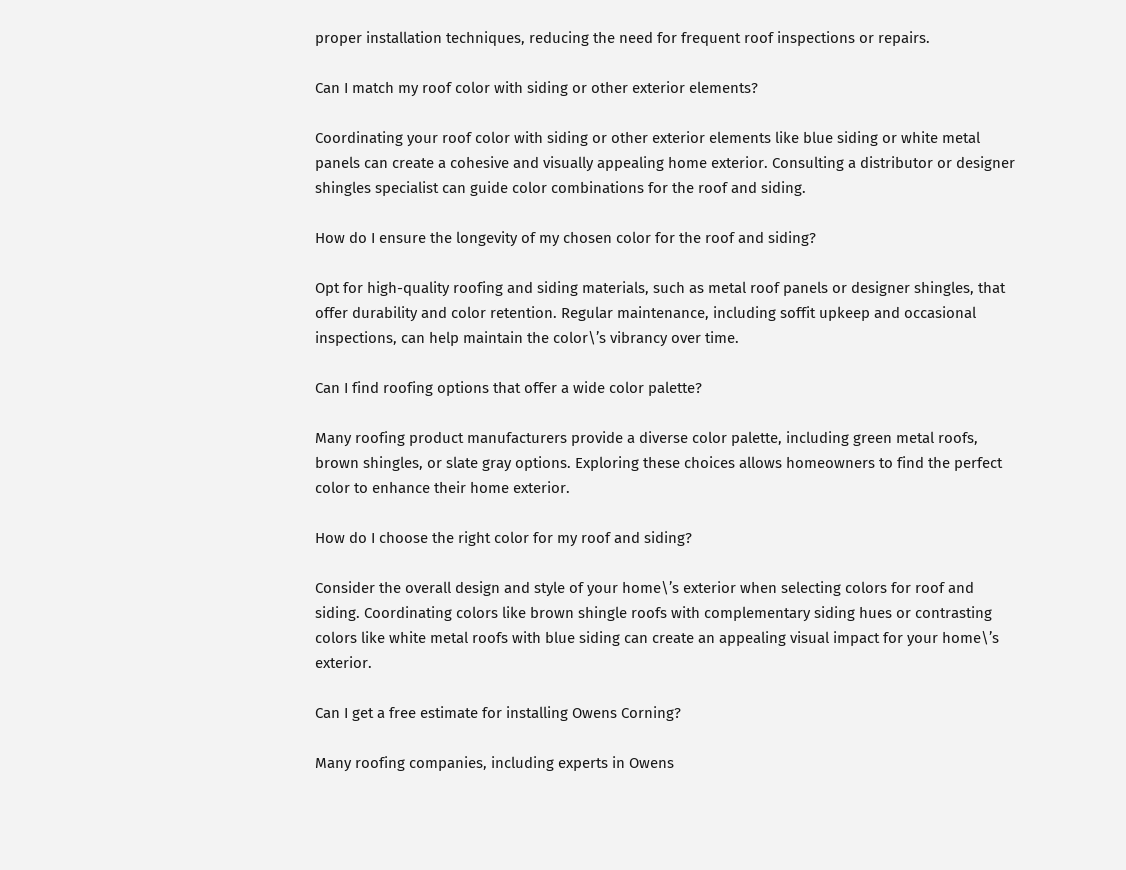proper installation techniques, reducing the need for frequent roof inspections or repairs.

Can I match my roof color with siding or other exterior elements?

Coordinating your roof color with siding or other exterior elements like blue siding or white metal panels can create a cohesive and visually appealing home exterior. Consulting a distributor or designer shingles specialist can guide color combinations for the roof and siding.

How do I ensure the longevity of my chosen color for the roof and siding?

Opt for high-quality roofing and siding materials, such as metal roof panels or designer shingles, that offer durability and color retention. Regular maintenance, including soffit upkeep and occasional inspections, can help maintain the color\’s vibrancy over time.

Can I find roofing options that offer a wide color palette?

Many roofing product manufacturers provide a diverse color palette, including green metal roofs, brown shingles, or slate gray options. Exploring these choices allows homeowners to find the perfect color to enhance their home exterior.

How do I choose the right color for my roof and siding?

Consider the overall design and style of your home\’s exterior when selecting colors for roof and siding. Coordinating colors like brown shingle roofs with complementary siding hues or contrasting colors like white metal roofs with blue siding can create an appealing visual impact for your home\’s exterior.

Can I get a free estimate for installing Owens Corning?

Many roofing companies, including experts in Owens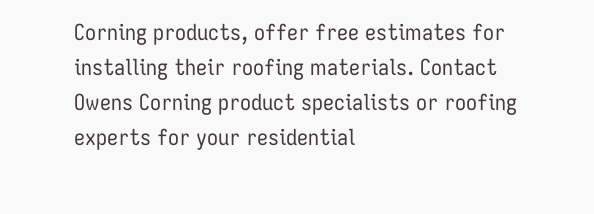Corning products, offer free estimates for installing their roofing materials. Contact Owens Corning product specialists or roofing experts for your residential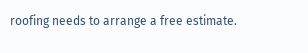roofing needs to arrange a free estimate.